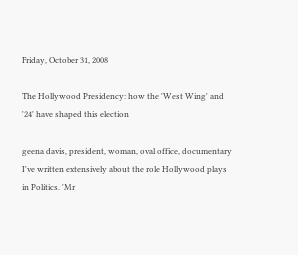Friday, October 31, 2008

The Hollywood Presidency: how the 'West Wing' and '24' have shaped this election

geena davis, president, woman, oval office, documentary
I've written extensively about the role Hollywood plays in Politics. 'Mr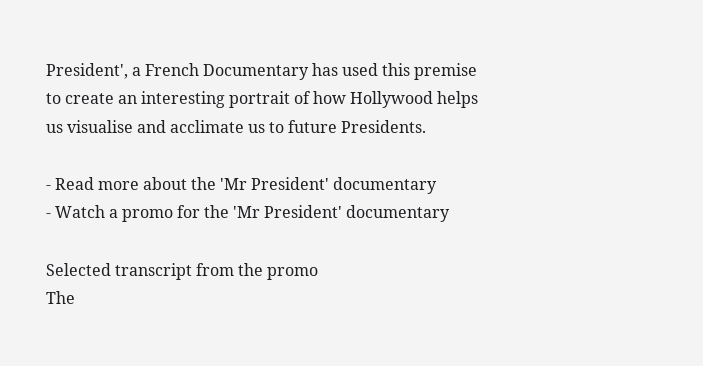President', a French Documentary has used this premise to create an interesting portrait of how Hollywood helps us visualise and acclimate us to future Presidents.

- Read more about the 'Mr President' documentary
- Watch a promo for the 'Mr President' documentary

Selected transcript from the promo
The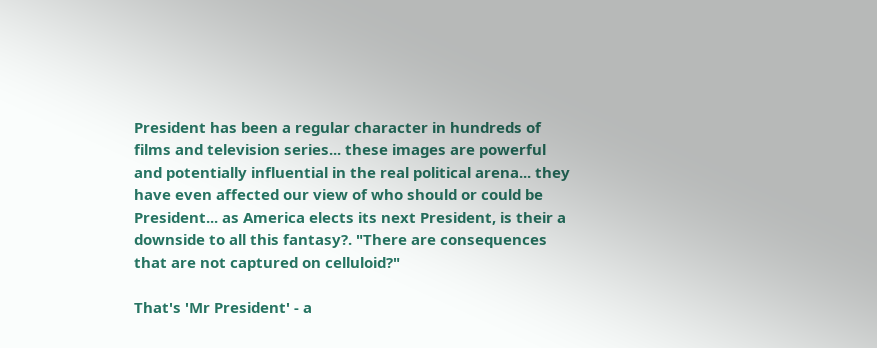President has been a regular character in hundreds of films and television series... these images are powerful and potentially influential in the real political arena... they have even affected our view of who should or could be President... as America elects its next President, is their a downside to all this fantasy?. "There are consequences that are not captured on celluloid?"

That's 'Mr President' - a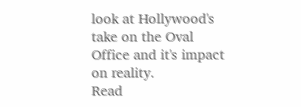look at Hollywood's take on the Oval Office and it's impact on reality.
Read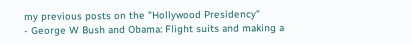my previous posts on the "Hollywood Presidency"
- George W Bush and Obama: Flight suits and making a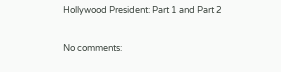Hollywood President: Part 1 and Part 2

No comments: